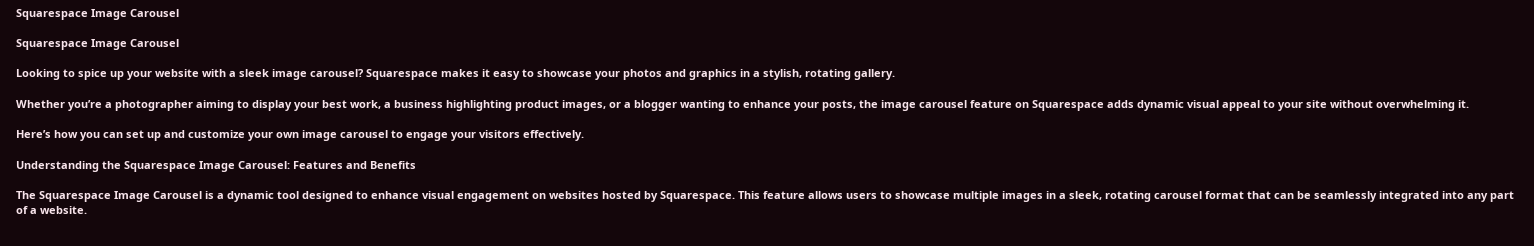Squarespace Image Carousel

Squarespace Image Carousel

Looking to spice up your website with a sleek image carousel? Squarespace makes it easy to showcase your photos and graphics in a stylish, rotating gallery.

Whether you’re a photographer aiming to display your best work, a business highlighting product images, or a blogger wanting to enhance your posts, the image carousel feature on Squarespace adds dynamic visual appeal to your site without overwhelming it.

Here’s how you can set up and customize your own image carousel to engage your visitors effectively.

Understanding the Squarespace Image Carousel: Features and Benefits

The Squarespace Image Carousel is a dynamic tool designed to enhance visual engagement on websites hosted by Squarespace. This feature allows users to showcase multiple images in a sleek, rotating carousel format that can be seamlessly integrated into any part of a website.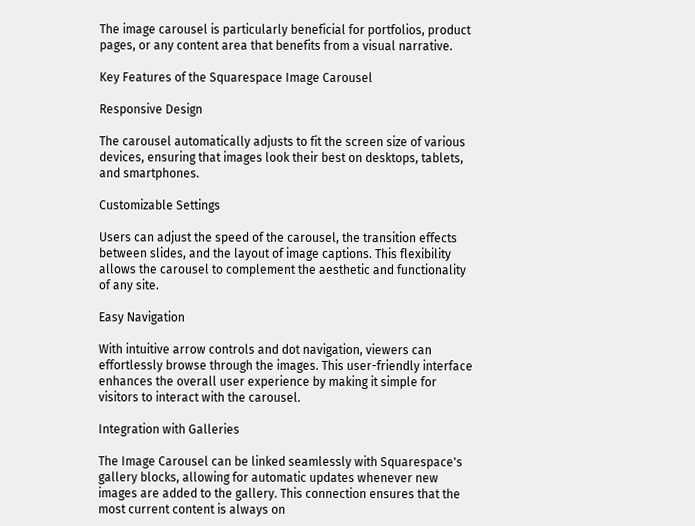The image carousel is particularly beneficial for portfolios, product pages, or any content area that benefits from a visual narrative.

Key Features of the Squarespace Image Carousel

Responsive Design

The carousel automatically adjusts to fit the screen size of various devices, ensuring that images look their best on desktops, tablets, and smartphones.

Customizable Settings

Users can adjust the speed of the carousel, the transition effects between slides, and the layout of image captions. This flexibility allows the carousel to complement the aesthetic and functionality of any site.

Easy Navigation

With intuitive arrow controls and dot navigation, viewers can effortlessly browse through the images. This user-friendly interface enhances the overall user experience by making it simple for visitors to interact with the carousel.

Integration with Galleries

The Image Carousel can be linked seamlessly with Squarespace's gallery blocks, allowing for automatic updates whenever new images are added to the gallery. This connection ensures that the most current content is always on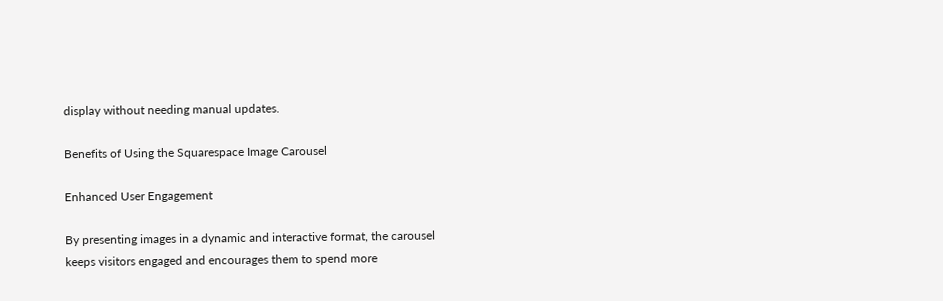display without needing manual updates.

Benefits of Using the Squarespace Image Carousel

Enhanced User Engagement

By presenting images in a dynamic and interactive format, the carousel keeps visitors engaged and encourages them to spend more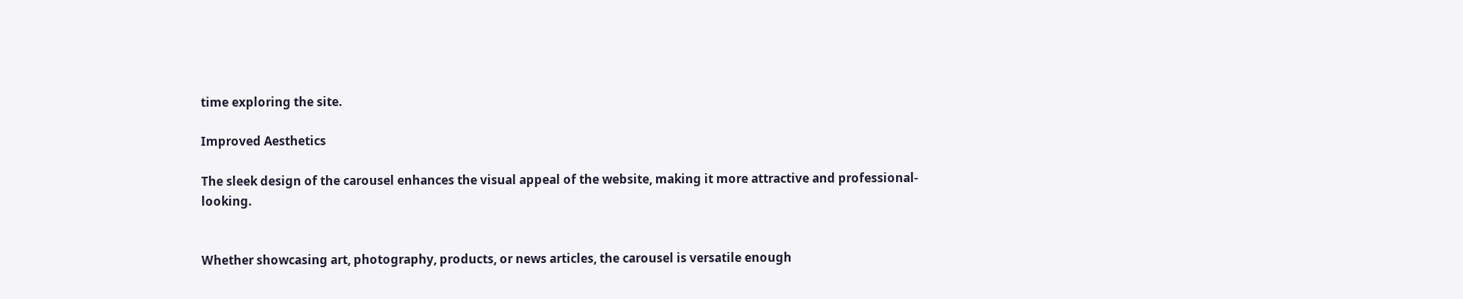time exploring the site.

Improved Aesthetics

The sleek design of the carousel enhances the visual appeal of the website, making it more attractive and professional-looking.


Whether showcasing art, photography, products, or news articles, the carousel is versatile enough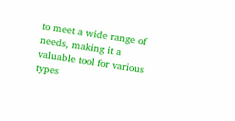to meet a wide range of needs, making it a valuable tool for various types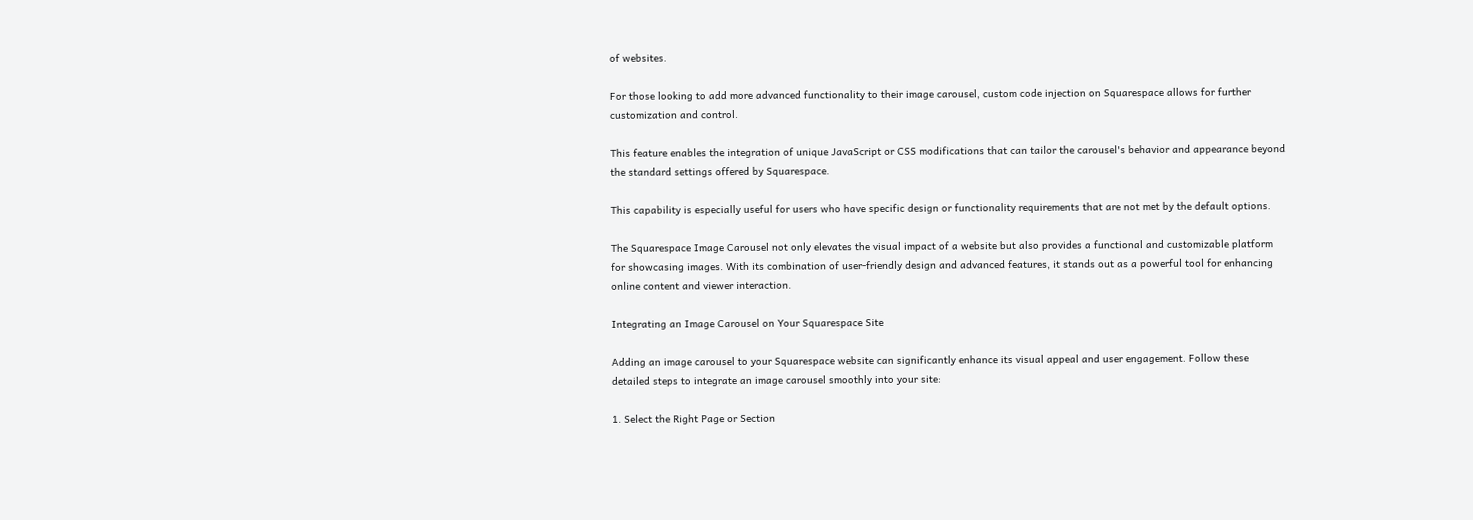of websites.

For those looking to add more advanced functionality to their image carousel, custom code injection on Squarespace allows for further customization and control.

This feature enables the integration of unique JavaScript or CSS modifications that can tailor the carousel's behavior and appearance beyond the standard settings offered by Squarespace.

This capability is especially useful for users who have specific design or functionality requirements that are not met by the default options.

The Squarespace Image Carousel not only elevates the visual impact of a website but also provides a functional and customizable platform for showcasing images. With its combination of user-friendly design and advanced features, it stands out as a powerful tool for enhancing online content and viewer interaction.

Integrating an Image Carousel on Your Squarespace Site

Adding an image carousel to your Squarespace website can significantly enhance its visual appeal and user engagement. Follow these detailed steps to integrate an image carousel smoothly into your site:

1. Select the Right Page or Section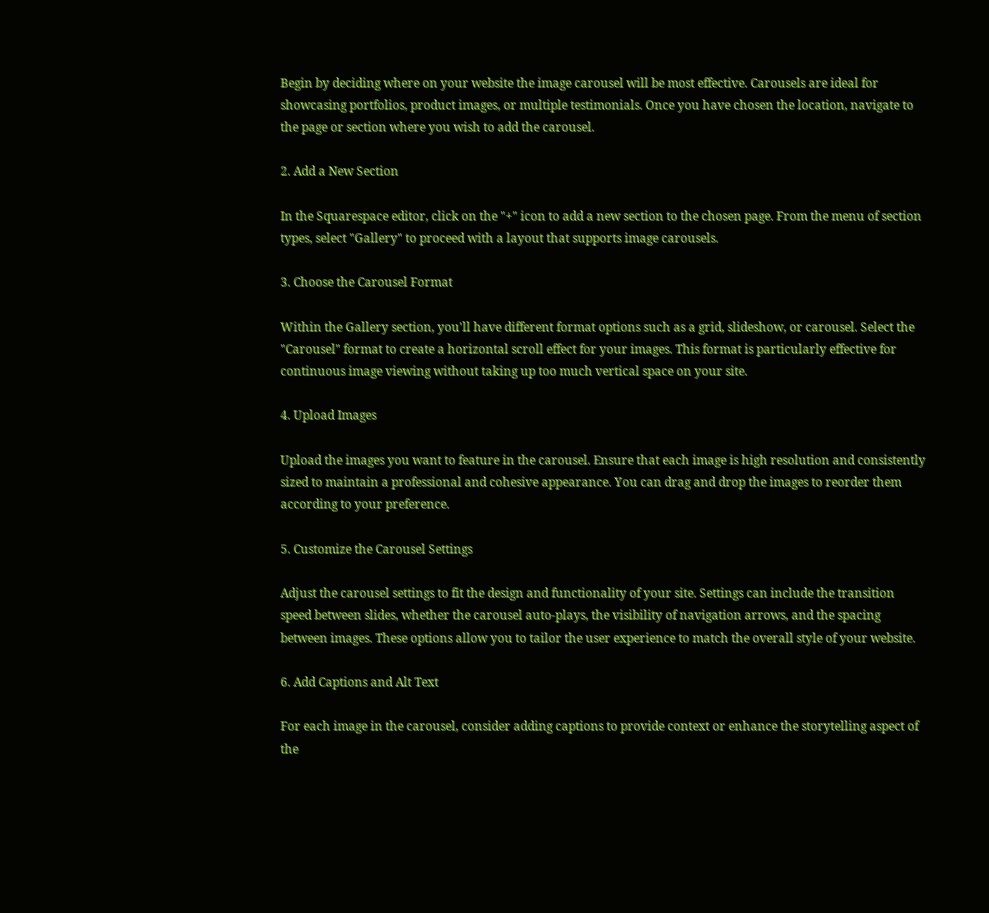Begin by deciding where on your website the image carousel will be most effective. Carousels are ideal for showcasing portfolios, product images, or multiple testimonials. Once you have chosen the location, navigate to the page or section where you wish to add the carousel.

2. Add a New Section

In the Squarespace editor, click on the "+" icon to add a new section to the chosen page. From the menu of section types, select "Gallery" to proceed with a layout that supports image carousels.

3. Choose the Carousel Format

Within the Gallery section, you'll have different format options such as a grid, slideshow, or carousel. Select the "Carousel" format to create a horizontal scroll effect for your images. This format is particularly effective for continuous image viewing without taking up too much vertical space on your site.

4. Upload Images

Upload the images you want to feature in the carousel. Ensure that each image is high resolution and consistently sized to maintain a professional and cohesive appearance. You can drag and drop the images to reorder them according to your preference.

5. Customize the Carousel Settings

Adjust the carousel settings to fit the design and functionality of your site. Settings can include the transition speed between slides, whether the carousel auto-plays, the visibility of navigation arrows, and the spacing between images. These options allow you to tailor the user experience to match the overall style of your website.

6. Add Captions and Alt Text

For each image in the carousel, consider adding captions to provide context or enhance the storytelling aspect of the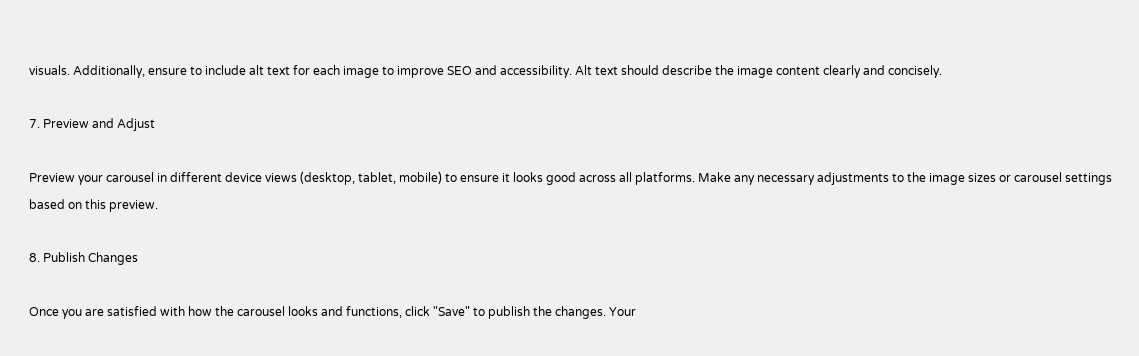visuals. Additionally, ensure to include alt text for each image to improve SEO and accessibility. Alt text should describe the image content clearly and concisely.

7. Preview and Adjust

Preview your carousel in different device views (desktop, tablet, mobile) to ensure it looks good across all platforms. Make any necessary adjustments to the image sizes or carousel settings based on this preview.

8. Publish Changes

Once you are satisfied with how the carousel looks and functions, click "Save" to publish the changes. Your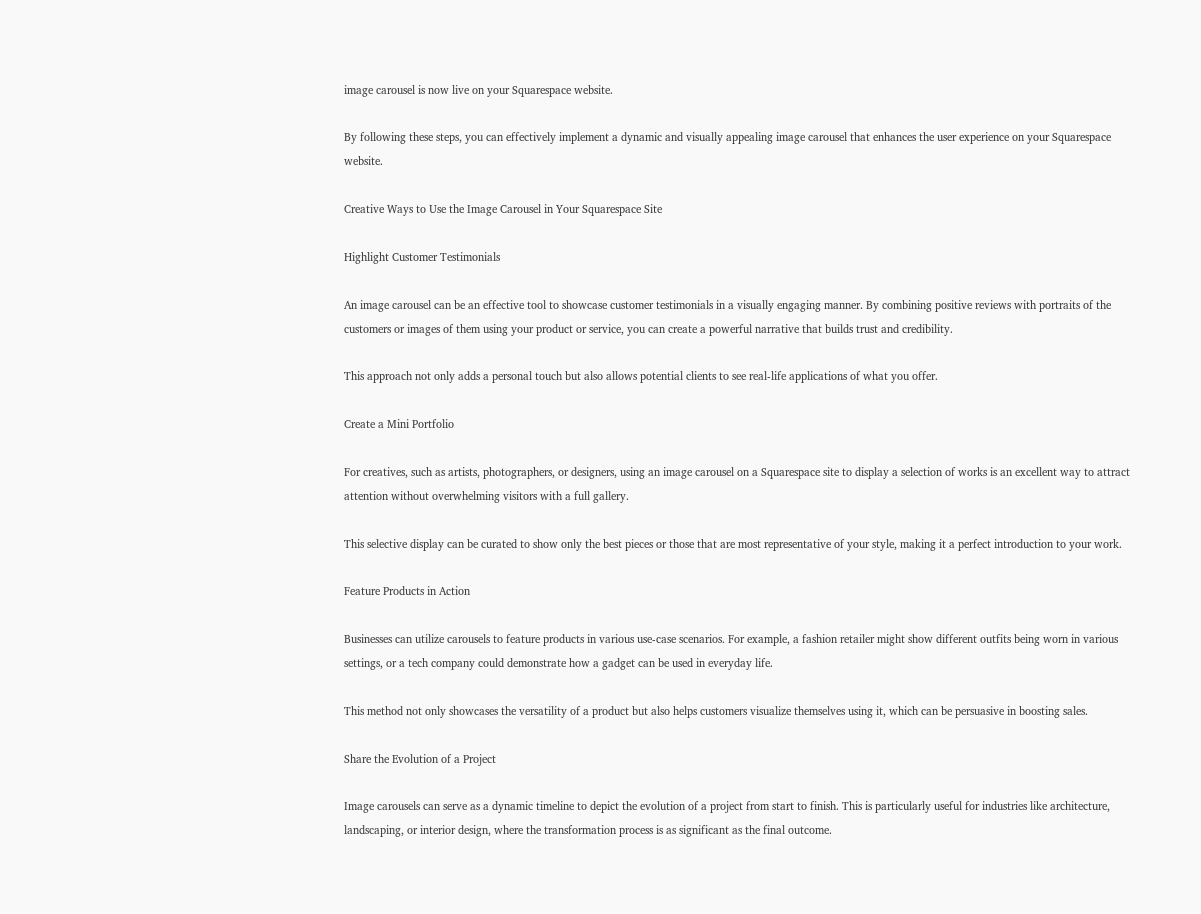image carousel is now live on your Squarespace website.

By following these steps, you can effectively implement a dynamic and visually appealing image carousel that enhances the user experience on your Squarespace website.

Creative Ways to Use the Image Carousel in Your Squarespace Site

Highlight Customer Testimonials

An image carousel can be an effective tool to showcase customer testimonials in a visually engaging manner. By combining positive reviews with portraits of the customers or images of them using your product or service, you can create a powerful narrative that builds trust and credibility.

This approach not only adds a personal touch but also allows potential clients to see real-life applications of what you offer.

Create a Mini Portfolio

For creatives, such as artists, photographers, or designers, using an image carousel on a Squarespace site to display a selection of works is an excellent way to attract attention without overwhelming visitors with a full gallery.

This selective display can be curated to show only the best pieces or those that are most representative of your style, making it a perfect introduction to your work.

Feature Products in Action

Businesses can utilize carousels to feature products in various use-case scenarios. For example, a fashion retailer might show different outfits being worn in various settings, or a tech company could demonstrate how a gadget can be used in everyday life.

This method not only showcases the versatility of a product but also helps customers visualize themselves using it, which can be persuasive in boosting sales.

Share the Evolution of a Project

Image carousels can serve as a dynamic timeline to depict the evolution of a project from start to finish. This is particularly useful for industries like architecture, landscaping, or interior design, where the transformation process is as significant as the final outcome.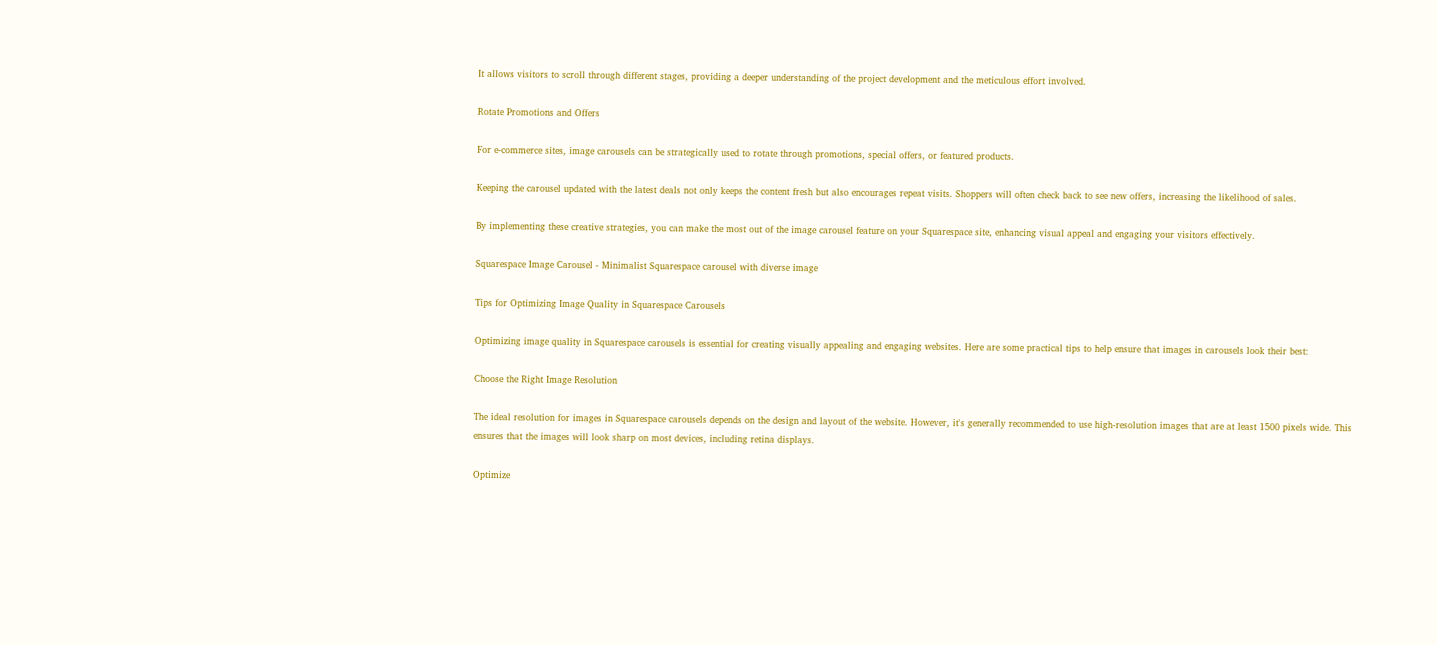It allows visitors to scroll through different stages, providing a deeper understanding of the project development and the meticulous effort involved.

Rotate Promotions and Offers

For e-commerce sites, image carousels can be strategically used to rotate through promotions, special offers, or featured products.

Keeping the carousel updated with the latest deals not only keeps the content fresh but also encourages repeat visits. Shoppers will often check back to see new offers, increasing the likelihood of sales.

By implementing these creative strategies, you can make the most out of the image carousel feature on your Squarespace site, enhancing visual appeal and engaging your visitors effectively.

Squarespace Image Carousel - Minimalist Squarespace carousel with diverse image

Tips for Optimizing Image Quality in Squarespace Carousels

Optimizing image quality in Squarespace carousels is essential for creating visually appealing and engaging websites. Here are some practical tips to help ensure that images in carousels look their best:

Choose the Right Image Resolution

The ideal resolution for images in Squarespace carousels depends on the design and layout of the website. However, it's generally recommended to use high-resolution images that are at least 1500 pixels wide. This ensures that the images will look sharp on most devices, including retina displays.

Optimize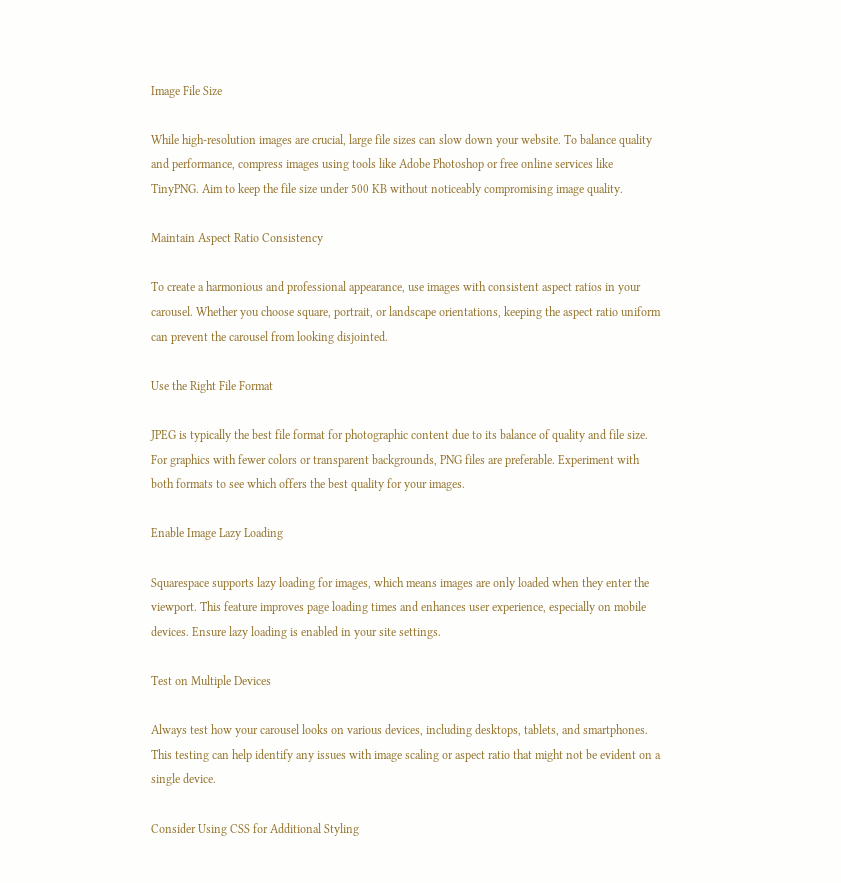Image File Size

While high-resolution images are crucial, large file sizes can slow down your website. To balance quality and performance, compress images using tools like Adobe Photoshop or free online services like TinyPNG. Aim to keep the file size under 500 KB without noticeably compromising image quality.

Maintain Aspect Ratio Consistency

To create a harmonious and professional appearance, use images with consistent aspect ratios in your carousel. Whether you choose square, portrait, or landscape orientations, keeping the aspect ratio uniform can prevent the carousel from looking disjointed.

Use the Right File Format

JPEG is typically the best file format for photographic content due to its balance of quality and file size. For graphics with fewer colors or transparent backgrounds, PNG files are preferable. Experiment with both formats to see which offers the best quality for your images.

Enable Image Lazy Loading

Squarespace supports lazy loading for images, which means images are only loaded when they enter the viewport. This feature improves page loading times and enhances user experience, especially on mobile devices. Ensure lazy loading is enabled in your site settings.

Test on Multiple Devices

Always test how your carousel looks on various devices, including desktops, tablets, and smartphones. This testing can help identify any issues with image scaling or aspect ratio that might not be evident on a single device.

Consider Using CSS for Additional Styling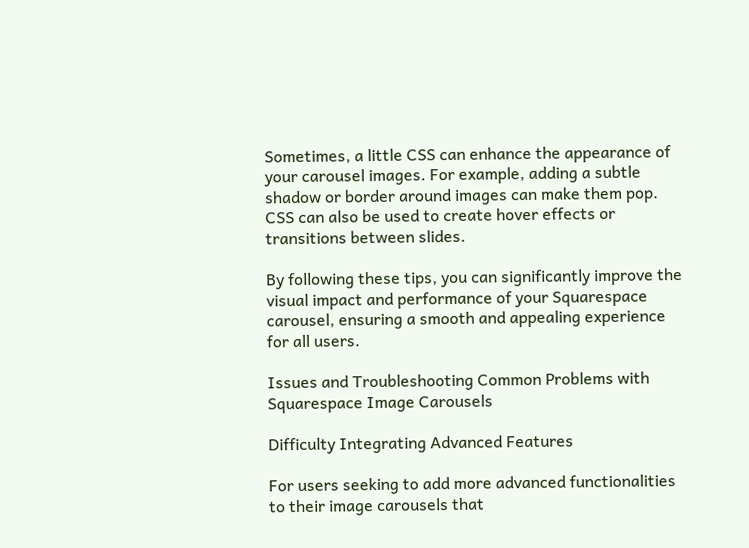Sometimes, a little CSS can enhance the appearance of your carousel images. For example, adding a subtle shadow or border around images can make them pop. CSS can also be used to create hover effects or transitions between slides.

By following these tips, you can significantly improve the visual impact and performance of your Squarespace carousel, ensuring a smooth and appealing experience for all users.

Issues and Troubleshooting Common Problems with Squarespace Image Carousels

Difficulty Integrating Advanced Features

For users seeking to add more advanced functionalities to their image carousels that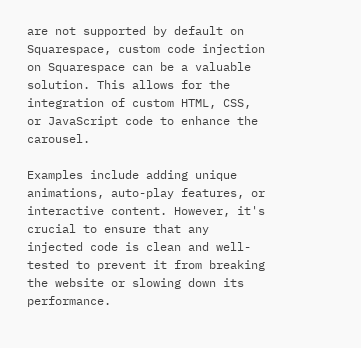are not supported by default on Squarespace, custom code injection on Squarespace can be a valuable solution. This allows for the integration of custom HTML, CSS, or JavaScript code to enhance the carousel.

Examples include adding unique animations, auto-play features, or interactive content. However, it's crucial to ensure that any injected code is clean and well-tested to prevent it from breaking the website or slowing down its performance.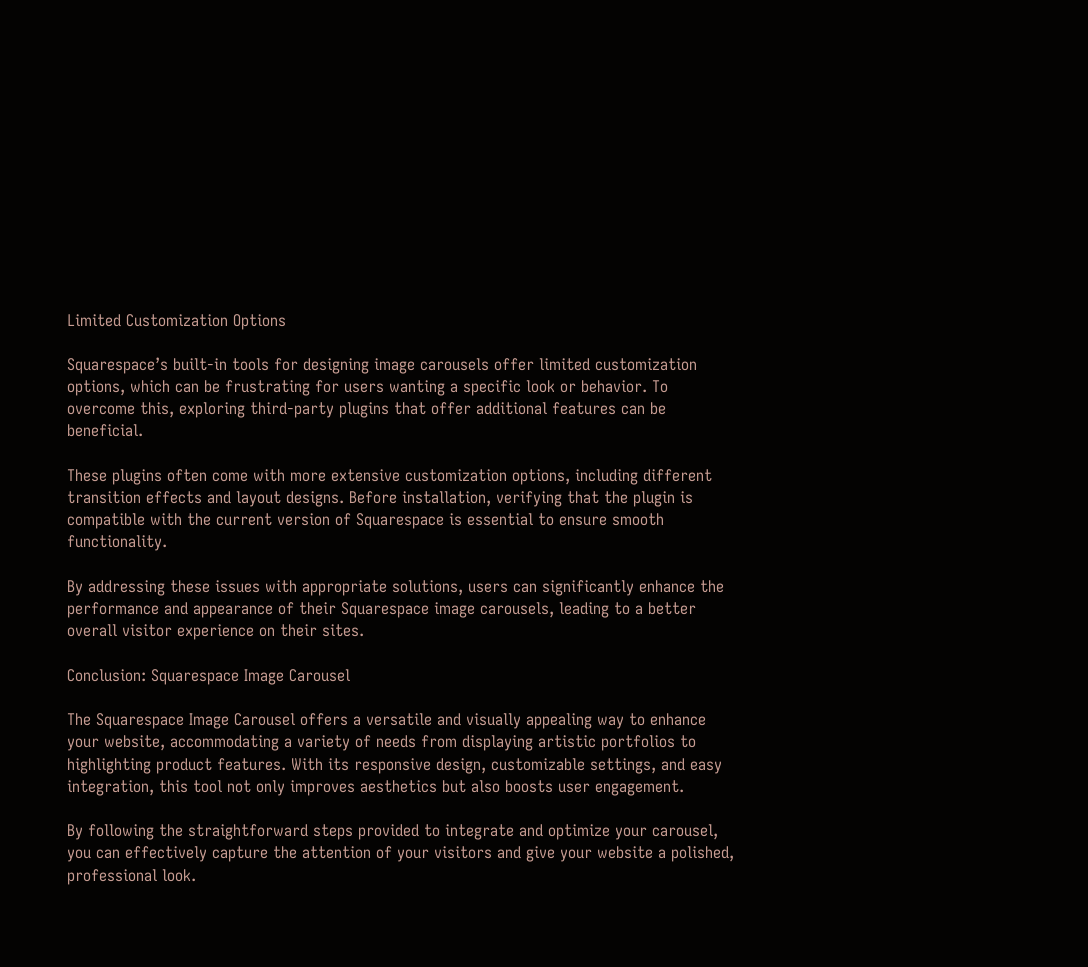Limited Customization Options

Squarespace’s built-in tools for designing image carousels offer limited customization options, which can be frustrating for users wanting a specific look or behavior. To overcome this, exploring third-party plugins that offer additional features can be beneficial.

These plugins often come with more extensive customization options, including different transition effects and layout designs. Before installation, verifying that the plugin is compatible with the current version of Squarespace is essential to ensure smooth functionality.

By addressing these issues with appropriate solutions, users can significantly enhance the performance and appearance of their Squarespace image carousels, leading to a better overall visitor experience on their sites.

Conclusion: Squarespace Image Carousel

The Squarespace Image Carousel offers a versatile and visually appealing way to enhance your website, accommodating a variety of needs from displaying artistic portfolios to highlighting product features. With its responsive design, customizable settings, and easy integration, this tool not only improves aesthetics but also boosts user engagement.

By following the straightforward steps provided to integrate and optimize your carousel, you can effectively capture the attention of your visitors and give your website a polished, professional look.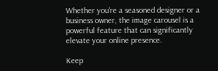Whether you're a seasoned designer or a business owner, the image carousel is a powerful feature that can significantly elevate your online presence.

Keep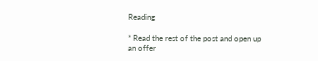Reading

* Read the rest of the post and open up an offer